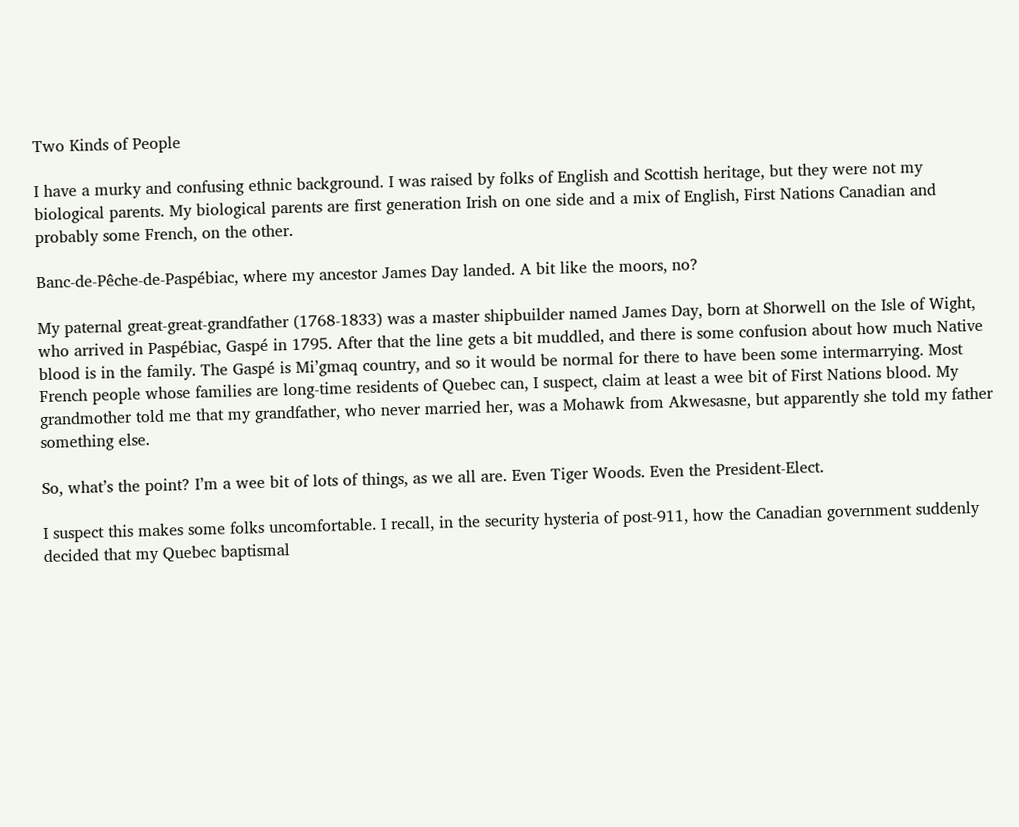Two Kinds of People

I have a murky and confusing ethnic background. I was raised by folks of English and Scottish heritage, but they were not my biological parents. My biological parents are first generation Irish on one side and a mix of English, First Nations Canadian and probably some French, on the other.

Banc-de-Pêche-de-Paspébiac, where my ancestor James Day landed. A bit like the moors, no?

My paternal great-great-grandfather (1768-1833) was a master shipbuilder named James Day, born at Shorwell on the Isle of Wight, who arrived in Paspébiac, Gaspé in 1795. After that the line gets a bit muddled, and there is some confusion about how much Native blood is in the family. The Gaspé is Mi’gmaq country, and so it would be normal for there to have been some intermarrying. Most French people whose families are long-time residents of Quebec can, I suspect, claim at least a wee bit of First Nations blood. My grandmother told me that my grandfather, who never married her, was a Mohawk from Akwesasne, but apparently she told my father something else.

So, what’s the point? I’m a wee bit of lots of things, as we all are. Even Tiger Woods. Even the President-Elect.

I suspect this makes some folks uncomfortable. I recall, in the security hysteria of post-911, how the Canadian government suddenly decided that my Quebec baptismal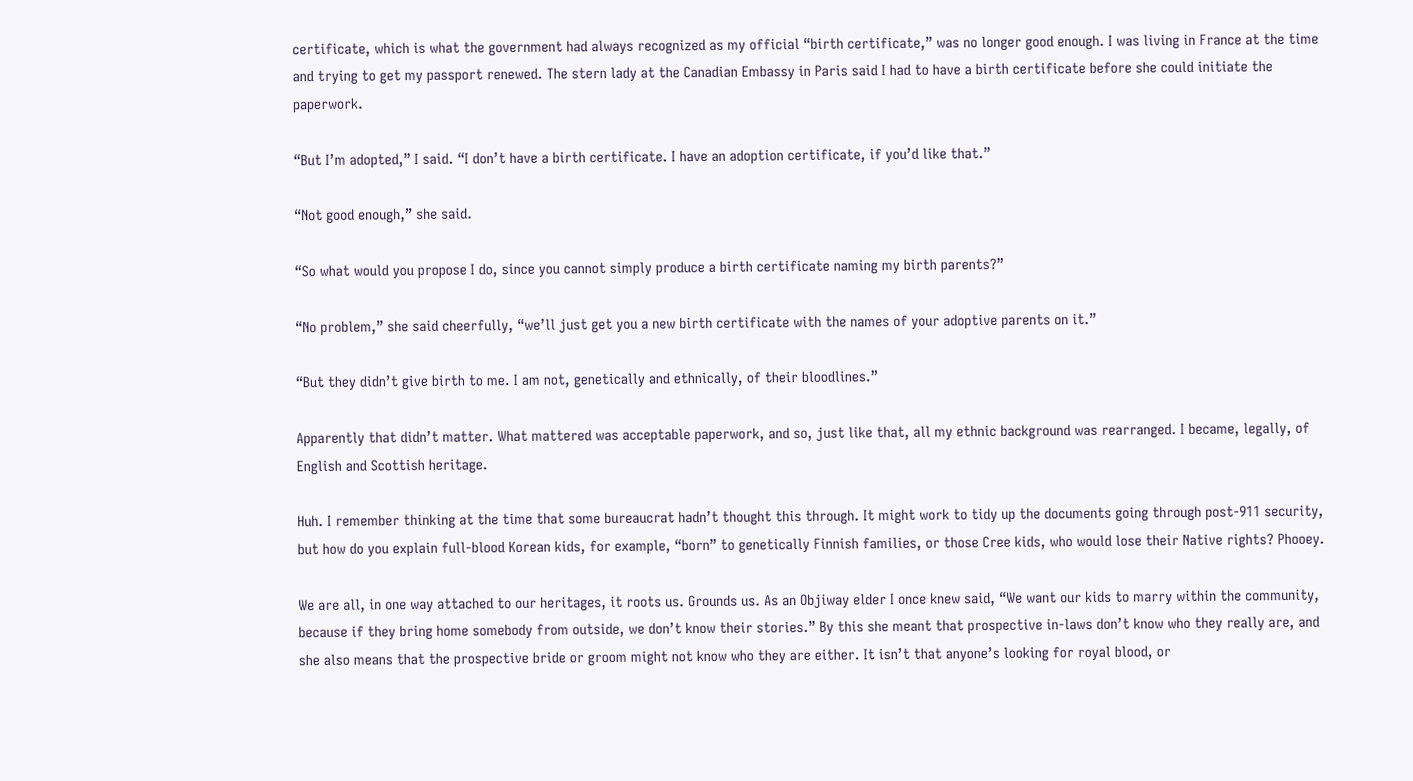certificate, which is what the government had always recognized as my official “birth certificate,” was no longer good enough. I was living in France at the time and trying to get my passport renewed. The stern lady at the Canadian Embassy in Paris said I had to have a birth certificate before she could initiate the paperwork.

“But I’m adopted,” I said. “I don’t have a birth certificate. I have an adoption certificate, if you’d like that.”

“Not good enough,” she said.

“So what would you propose I do, since you cannot simply produce a birth certificate naming my birth parents?”

“No problem,” she said cheerfully, “we’ll just get you a new birth certificate with the names of your adoptive parents on it.”

“But they didn’t give birth to me. I am not, genetically and ethnically, of their bloodlines.”

Apparently that didn’t matter. What mattered was acceptable paperwork, and so, just like that, all my ethnic background was rearranged. I became, legally, of English and Scottish heritage.

Huh. I remember thinking at the time that some bureaucrat hadn’t thought this through. It might work to tidy up the documents going through post-911 security, but how do you explain full-blood Korean kids, for example, “born” to genetically Finnish families, or those Cree kids, who would lose their Native rights? Phooey.

We are all, in one way attached to our heritages, it roots us. Grounds us. As an Objiway elder I once knew said, “We want our kids to marry within the community, because if they bring home somebody from outside, we don’t know their stories.” By this she meant that prospective in-laws don’t know who they really are, and she also means that the prospective bride or groom might not know who they are either. It isn’t that anyone’s looking for royal blood, or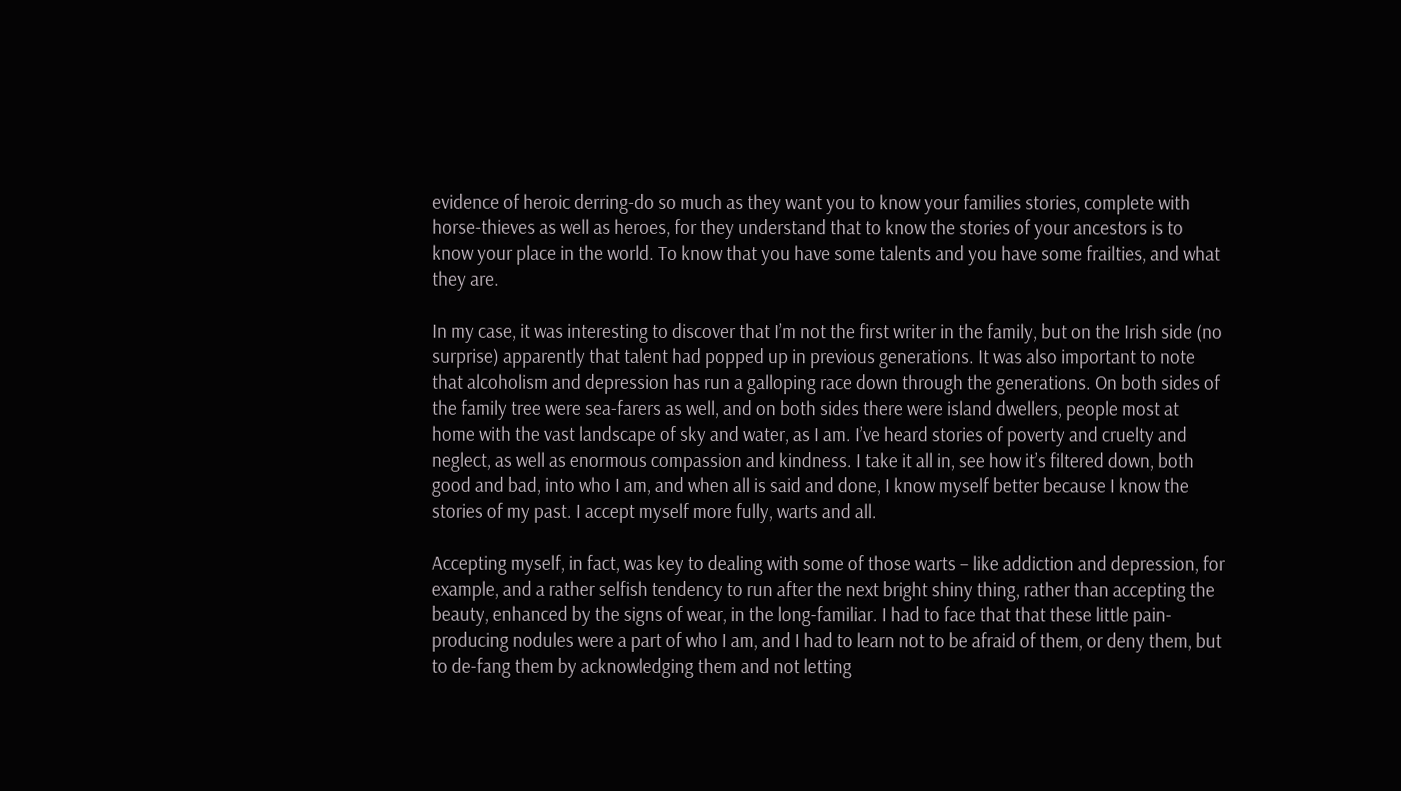evidence of heroic derring-do so much as they want you to know your families stories, complete with horse-thieves as well as heroes, for they understand that to know the stories of your ancestors is to know your place in the world. To know that you have some talents and you have some frailties, and what they are.

In my case, it was interesting to discover that I’m not the first writer in the family, but on the Irish side (no surprise) apparently that talent had popped up in previous generations. It was also important to note that alcoholism and depression has run a galloping race down through the generations. On both sides of the family tree were sea-farers as well, and on both sides there were island dwellers, people most at home with the vast landscape of sky and water, as I am. I’ve heard stories of poverty and cruelty and neglect, as well as enormous compassion and kindness. I take it all in, see how it’s filtered down, both good and bad, into who I am, and when all is said and done, I know myself better because I know the stories of my past. I accept myself more fully, warts and all.

Accepting myself, in fact, was key to dealing with some of those warts – like addiction and depression, for example, and a rather selfish tendency to run after the next bright shiny thing, rather than accepting the beauty, enhanced by the signs of wear, in the long-familiar. I had to face that that these little pain-producing nodules were a part of who I am, and I had to learn not to be afraid of them, or deny them, but to de-fang them by acknowledging them and not letting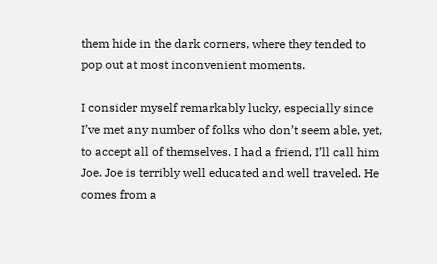them hide in the dark corners, where they tended to pop out at most inconvenient moments.

I consider myself remarkably lucky, especially since I’ve met any number of folks who don’t seem able, yet, to accept all of themselves. I had a friend, I’ll call him Joe. Joe is terribly well educated and well traveled. He comes from a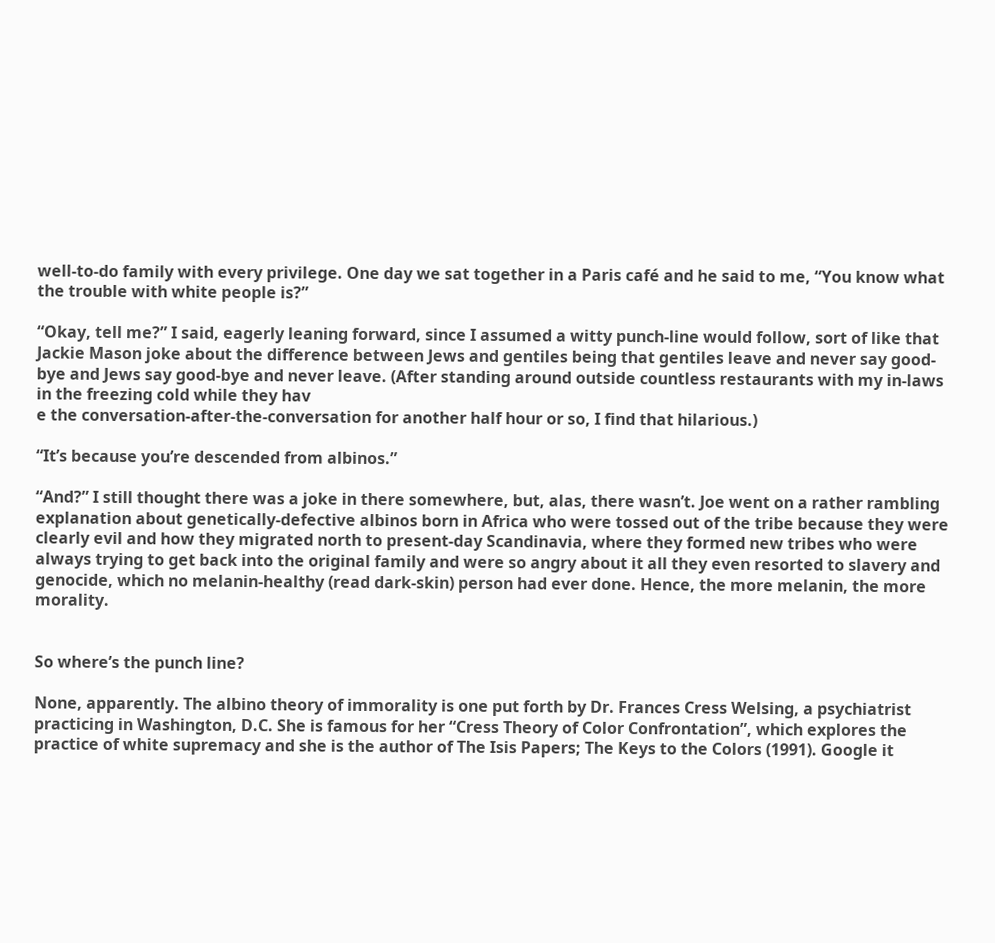well-to-do family with every privilege. One day we sat together in a Paris café and he said to me, “You know what the trouble with white people is?”

“Okay, tell me?” I said, eagerly leaning forward, since I assumed a witty punch-line would follow, sort of like that Jackie Mason joke about the difference between Jews and gentiles being that gentiles leave and never say good-bye and Jews say good-bye and never leave. (After standing around outside countless restaurants with my in-laws in the freezing cold while they hav
e the conversation-after-the-conversation for another half hour or so, I find that hilarious.)

“It’s because you’re descended from albinos.”

“And?” I still thought there was a joke in there somewhere, but, alas, there wasn’t. Joe went on a rather rambling explanation about genetically-defective albinos born in Africa who were tossed out of the tribe because they were clearly evil and how they migrated north to present-day Scandinavia, where they formed new tribes who were always trying to get back into the original family and were so angry about it all they even resorted to slavery and genocide, which no melanin-healthy (read dark-skin) person had ever done. Hence, the more melanin, the more morality.


So where’s the punch line?

None, apparently. The albino theory of immorality is one put forth by Dr. Frances Cress Welsing, a psychiatrist practicing in Washington, D.C. She is famous for her “Cress Theory of Color Confrontation”, which explores the practice of white supremacy and she is the author of The Isis Papers; The Keys to the Colors (1991). Google it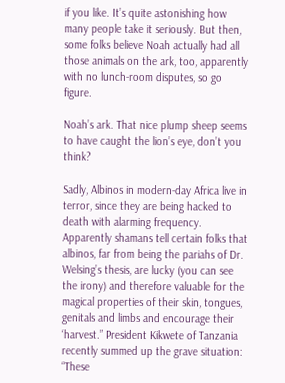if you like. It’s quite astonishing how many people take it seriously. But then, some folks believe Noah actually had all those animals on the ark, too, apparently with no lunch-room disputes, so go figure.

Noah’s ark. That nice plump sheep seems to have caught the lion’s eye, don’t you think?

Sadly, Albinos in modern-day Africa live in terror, since they are being hacked to death with alarming frequency. Apparently shamans tell certain folks that albinos, far from being the pariahs of Dr. Welsing’s thesis, are lucky (you can see the irony) and therefore valuable for the magical properties of their skin, tongues, genitals and limbs and encourage their ‘harvest.” President Kikwete of Tanzania recently summed up the grave situation: “These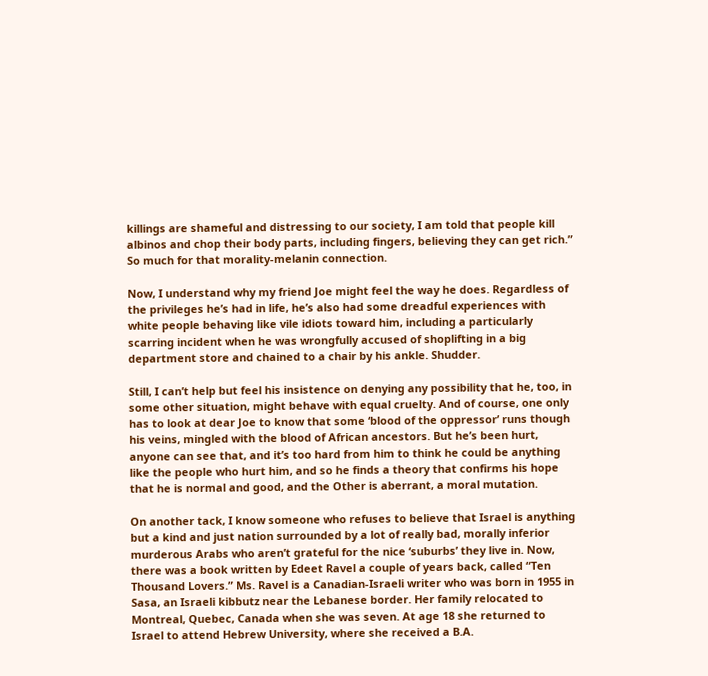killings are shameful and distressing to our society, I am told that people kill albinos and chop their body parts, including fingers, believing they can get rich.” So much for that morality-melanin connection.

Now, I understand why my friend Joe might feel the way he does. Regardless of the privileges he’s had in life, he’s also had some dreadful experiences with white people behaving like vile idiots toward him, including a particularly scarring incident when he was wrongfully accused of shoplifting in a big department store and chained to a chair by his ankle. Shudder.

Still, I can’t help but feel his insistence on denying any possibility that he, too, in some other situation, might behave with equal cruelty. And of course, one only has to look at dear Joe to know that some ‘blood of the oppressor’ runs though his veins, mingled with the blood of African ancestors. But he’s been hurt, anyone can see that, and it’s too hard from him to think he could be anything like the people who hurt him, and so he finds a theory that confirms his hope that he is normal and good, and the Other is aberrant, a moral mutation.

On another tack, I know someone who refuses to believe that Israel is anything but a kind and just nation surrounded by a lot of really bad, morally inferior murderous Arabs who aren’t grateful for the nice ‘suburbs’ they live in. Now, there was a book written by Edeet Ravel a couple of years back, called “Ten Thousand Lovers.” Ms. Ravel is a Canadian-Israeli writer who was born in 1955 in Sasa, an Israeli kibbutz near the Lebanese border. Her family relocated to Montreal, Quebec, Canada when she was seven. At age 18 she returned to Israel to attend Hebrew University, where she received a B.A.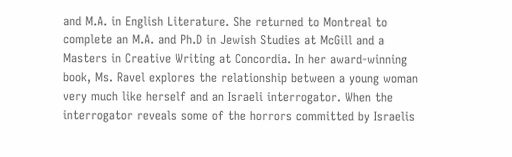and M.A. in English Literature. She returned to Montreal to complete an M.A. and Ph.D in Jewish Studies at McGill and a Masters in Creative Writing at Concordia. In her award-winning book, Ms. Ravel explores the relationship between a young woman very much like herself and an Israeli interrogator. When the interrogator reveals some of the horrors committed by Israelis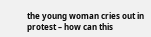the young woman cries out in protest – how can this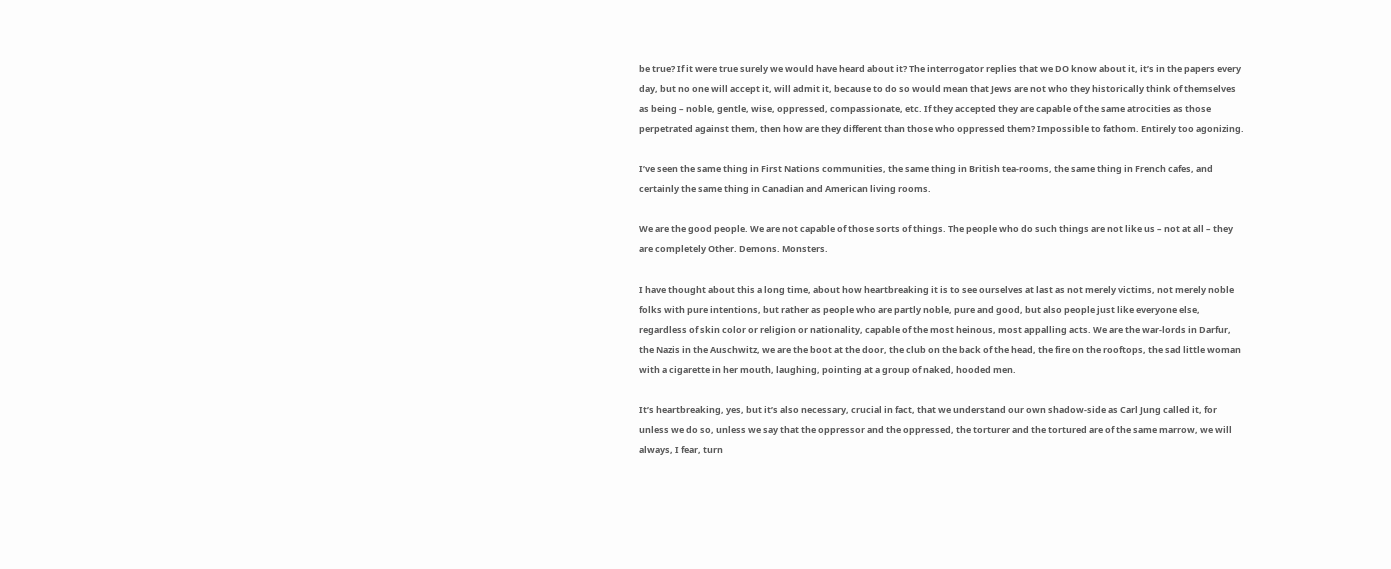be true? If it were true surely we would have heard about it? The interrogator replies that we DO know about it, it’s in the papers every day, but no one will accept it, will admit it, because to do so would mean that Jews are not who they historically think of themselves as being – noble, gentle, wise, oppressed, compassionate, etc. If they accepted they are capable of the same atrocities as those perpetrated against them, then how are they different than those who oppressed them? Impossible to fathom. Entirely too agonizing.

I’ve seen the same thing in First Nations communities, the same thing in British tea-rooms, the same thing in French cafes, and certainly the same thing in Canadian and American living rooms.

We are the good people. We are not capable of those sorts of things. The people who do such things are not like us – not at all – they are completely Other. Demons. Monsters.

I have thought about this a long time, about how heartbreaking it is to see ourselves at last as not merely victims, not merely noble folks with pure intentions, but rather as people who are partly noble, pure and good, but also people just like everyone else, regardless of skin color or religion or nationality, capable of the most heinous, most appalling acts. We are the war-lords in Darfur, the Nazis in the Auschwitz, we are the boot at the door, the club on the back of the head, the fire on the rooftops, the sad little woman with a cigarette in her mouth, laughing, pointing at a group of naked, hooded men.

It’s heartbreaking, yes, but it’s also necessary, crucial in fact, that we understand our own shadow-side as Carl Jung called it, for unless we do so, unless we say that the oppressor and the oppressed, the torturer and the tortured are of the same marrow, we will always, I fear, turn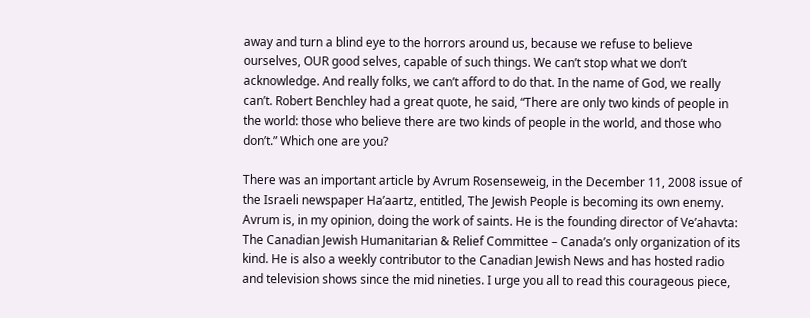away and turn a blind eye to the horrors around us, because we refuse to believe ourselves, OUR good selves, capable of such things. We can’t stop what we don’t acknowledge. And really folks, we can’t afford to do that. In the name of God, we really can’t. Robert Benchley had a great quote, he said, “There are only two kinds of people in the world: those who believe there are two kinds of people in the world, and those who don’t.” Which one are you?

There was an important article by Avrum Rosenseweig, in the December 11, 2008 issue of the Israeli newspaper Ha’aartz, entitled, The Jewish People is becoming its own enemy. Avrum is, in my opinion, doing the work of saints. He is the founding director of Ve’ahavta: The Canadian Jewish Humanitarian & Relief Committee – Canada’s only organization of its kind. He is also a weekly contributor to the Canadian Jewish News and has hosted radio and television shows since the mid nineties. I urge you all to read this courageous piece,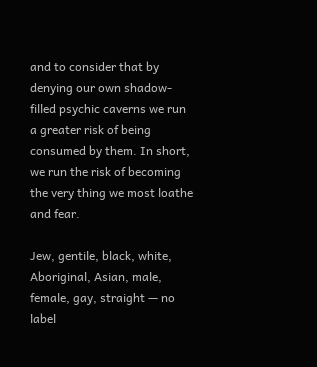and to consider that by denying our own shadow-filled psychic caverns we run a greater risk of being consumed by them. In short, we run the risk of becoming the very thing we most loathe and fear.

Jew, gentile, black, white, Aboriginal, Asian, male, female, gay, straight — no label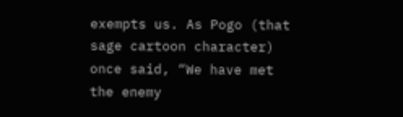exempts us. As Pogo (that sage cartoon character) once said, “We have met the enemy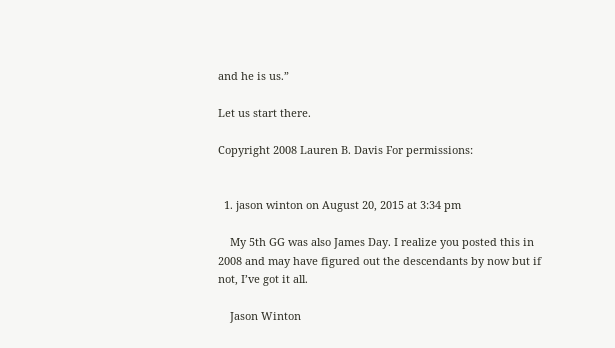and he is us.”

Let us start there.

Copyright 2008 Lauren B. Davis For permissions:


  1. jason winton on August 20, 2015 at 3:34 pm

    My 5th GG was also James Day. I realize you posted this in 2008 and may have figured out the descendants by now but if not, I’ve got it all.

    Jason Winton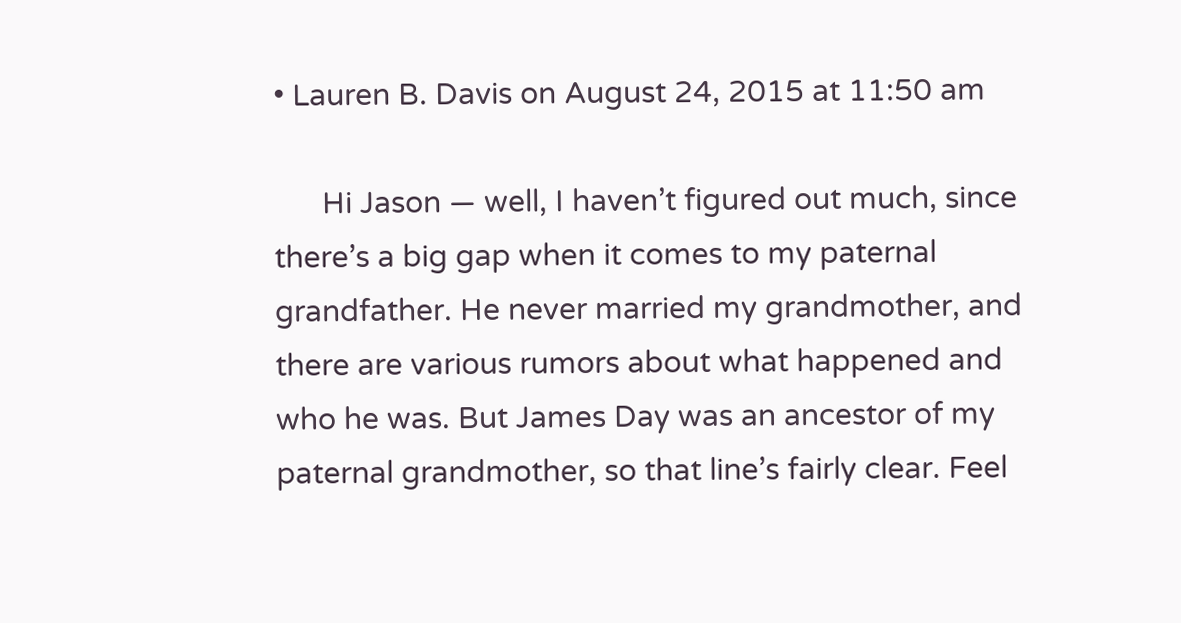• Lauren B. Davis on August 24, 2015 at 11:50 am

      Hi Jason — well, I haven’t figured out much, since there’s a big gap when it comes to my paternal grandfather. He never married my grandmother, and there are various rumors about what happened and who he was. But James Day was an ancestor of my paternal grandmother, so that line’s fairly clear. Feel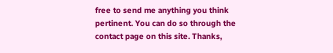free to send me anything you think pertinent. You can do so through the contact page on this site. Thanks,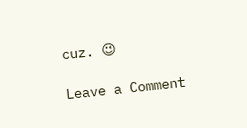cuz. 😉

Leave a Comment